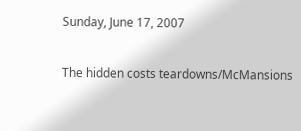Sunday, June 17, 2007

The hidden costs teardowns/McMansions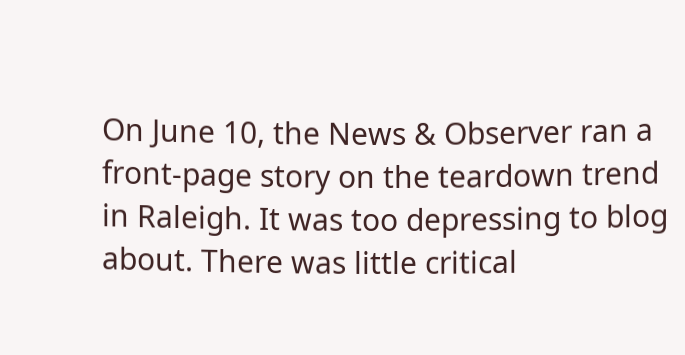On June 10, the News & Observer ran a front-page story on the teardown trend in Raleigh. It was too depressing to blog about. There was little critical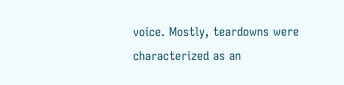voice. Mostly, teardowns were characterized as an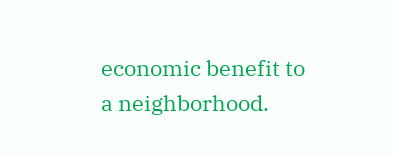economic benefit to a neighborhood.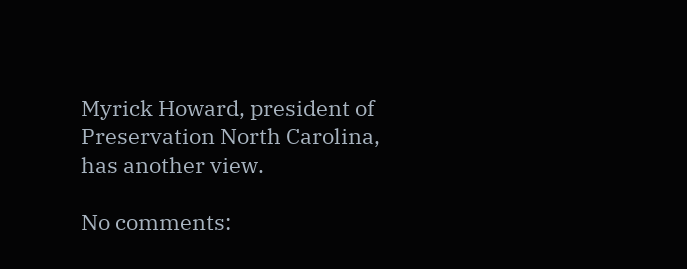Myrick Howard, president of Preservation North Carolina, has another view.

No comments: